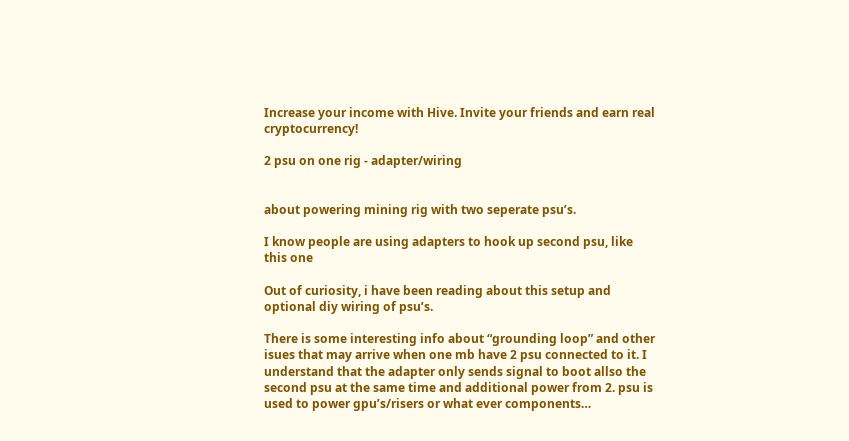Increase your income with Hive. Invite your friends and earn real cryptocurrency!

2 psu on one rig - adapter/wiring


about powering mining rig with two seperate psu’s.

I know people are using adapters to hook up second psu, like this one

Out of curiosity, i have been reading about this setup and optional diy wiring of psu’s.

There is some interesting info about “grounding loop” and other isues that may arrive when one mb have 2 psu connected to it. I understand that the adapter only sends signal to boot allso the second psu at the same time and additional power from 2. psu is used to power gpu’s/risers or what ever components…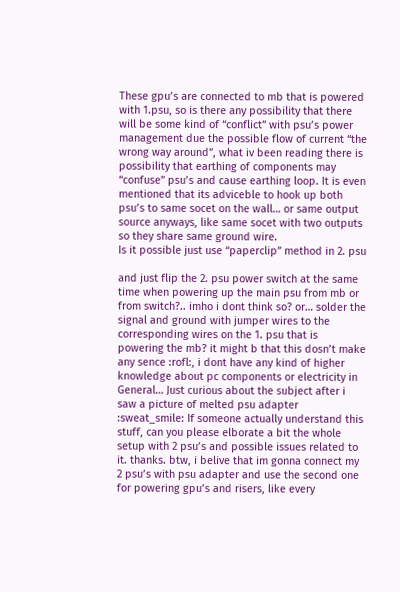These gpu’s are connected to mb that is powered with 1.psu, so is there any possibility that there will be some kind of “conflict” with psu’s power management due the possible flow of current “the wrong way around”, what iv been reading there is possibility that earthing of components may “confuse” psu’s and cause earthing loop. It is even mentioned that its adviceble to hook up both psu’s to same socet on the wall… or same output source anyways, like same socet with two outputs so they share same ground wire.
Is it possible just use “paperclip” method in 2. psu

and just flip the 2. psu power switch at the same time when powering up the main psu from mb or from switch?.. imho i dont think so? or… solder the signal and ground with jumper wires to the corresponding wires on the 1. psu that is powering the mb? it might b that this dosn’t make any sence :rofl:, i dont have any kind of higher knowledge about pc components or electricity in General… Just curious about the subject after i saw a picture of melted psu adapter :sweat_smile: If someone actually understand this stuff, can you please elborate a bit the whole setup with 2 psu’s and possible issues related to it. thanks. btw, i belive that im gonna connect my 2 psu’s with psu adapter and use the second one for powering gpu’s and risers, like every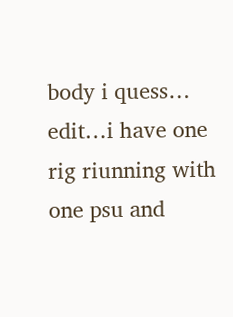body i quess… edit…i have one rig riunning with one psu and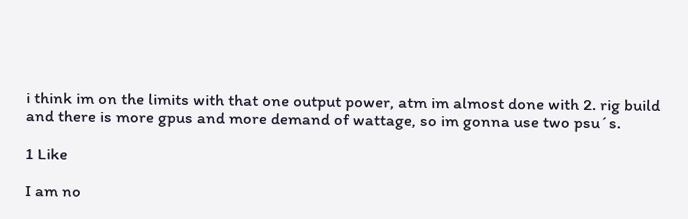i think im on the limits with that one output power, atm im almost done with 2. rig build and there is more gpus and more demand of wattage, so im gonna use two psu´s.

1 Like

I am no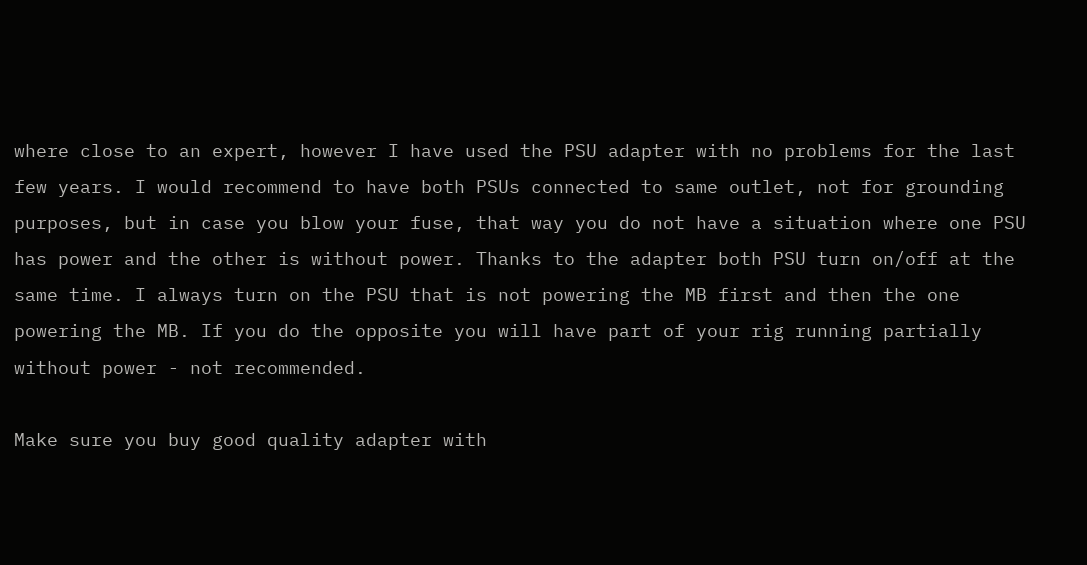where close to an expert, however I have used the PSU adapter with no problems for the last few years. I would recommend to have both PSUs connected to same outlet, not for grounding purposes, but in case you blow your fuse, that way you do not have a situation where one PSU has power and the other is without power. Thanks to the adapter both PSU turn on/off at the same time. I always turn on the PSU that is not powering the MB first and then the one powering the MB. If you do the opposite you will have part of your rig running partially without power - not recommended.

Make sure you buy good quality adapter with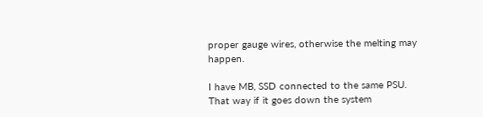proper gauge wires, otherwise the melting may happen.

I have MB, SSD connected to the same PSU. That way if it goes down the system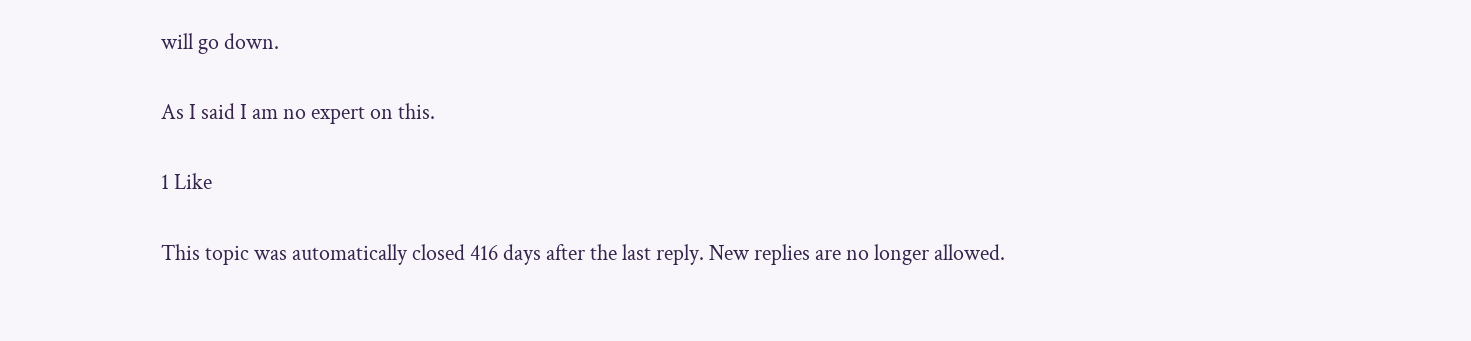will go down.

As I said I am no expert on this.

1 Like

This topic was automatically closed 416 days after the last reply. New replies are no longer allowed.